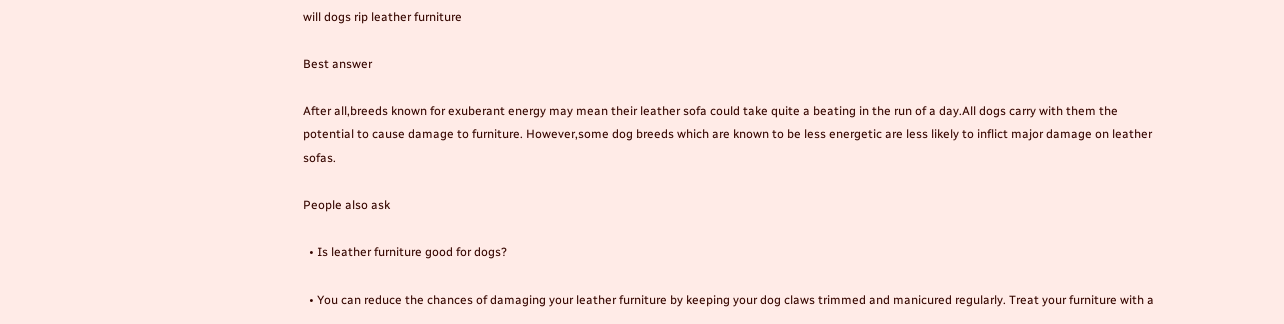will dogs rip leather furniture

Best answer

After all,breeds known for exuberant energy may mean their leather sofa could take quite a beating in the run of a day.All dogs carry with them the potential to cause damage to furniture. However,some dog breeds which are known to be less energetic are less likely to inflict major damage on leather sofas.

People also ask

  • Is leather furniture good for dogs?

  • You can reduce the chances of damaging your leather furniture by keeping your dog claws trimmed and manicured regularly. Treat your furniture with a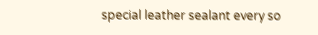special leather sealant every so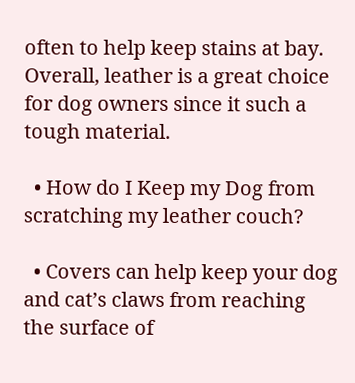often to help keep stains at bay. Overall, leather is a great choice for dog owners since it such a tough material.

  • How do I Keep my Dog from scratching my leather couch?

  • Covers can help keep your dog and cat’s claws from reaching the surface of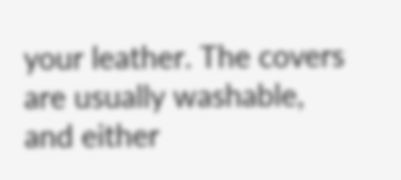your leather. The covers are usually washable, and either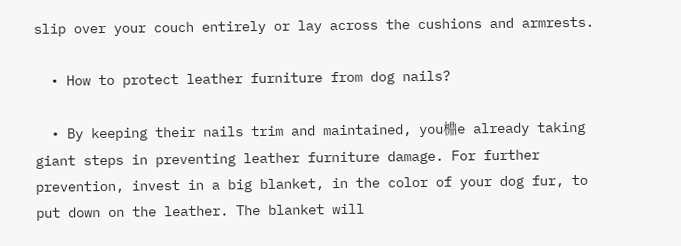slip over your couch entirely or lay across the cushions and armrests.

  • How to protect leather furniture from dog nails?

  • By keeping their nails trim and maintained, you檙e already taking giant steps in preventing leather furniture damage. For further prevention, invest in a big blanket, in the color of your dog fur, to put down on the leather. The blanket will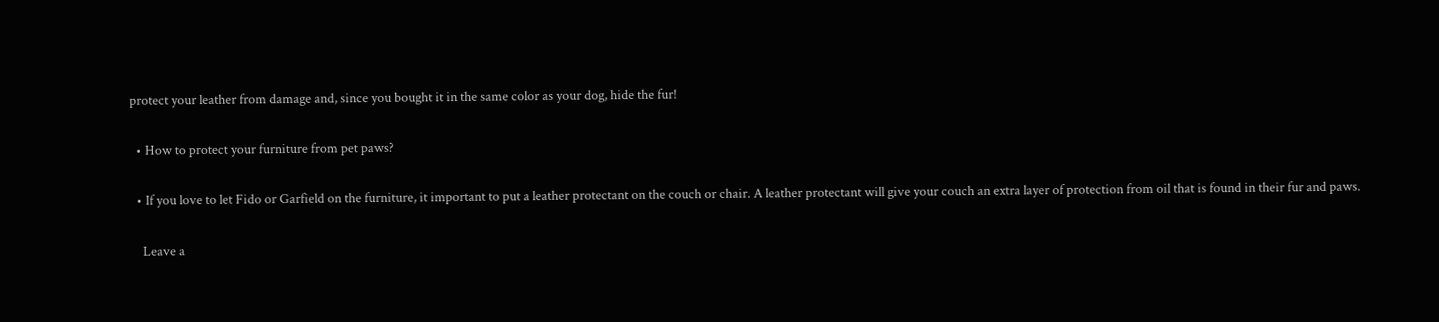protect your leather from damage and, since you bought it in the same color as your dog, hide the fur!

  • How to protect your furniture from pet paws?

  • If you love to let Fido or Garfield on the furniture, it important to put a leather protectant on the couch or chair. A leather protectant will give your couch an extra layer of protection from oil that is found in their fur and paws.

    Leave a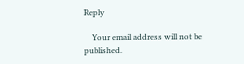Reply

    Your email address will not be published.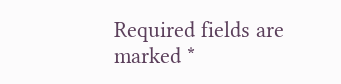Required fields are marked *